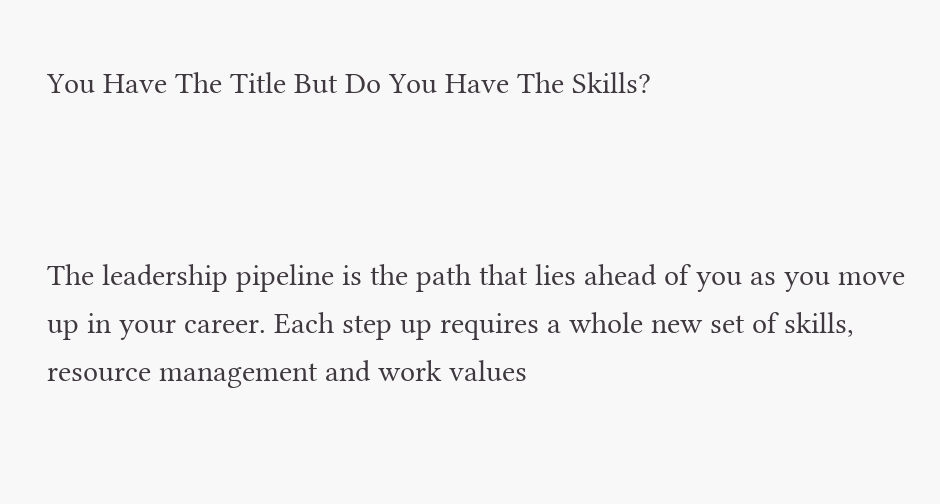You Have The Title But Do You Have The Skills?



The leadership pipeline is the path that lies ahead of you as you move up in your career. Each step up requires a whole new set of skills, resource management and work values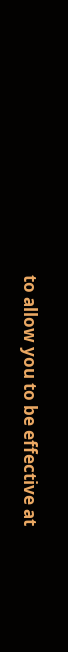to allow you to be effective at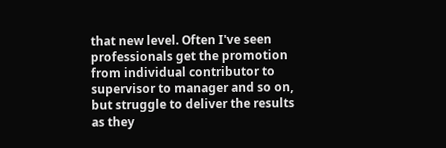that new level. Often I've seen professionals get the promotion from individual contributor to supervisor to manager and so on, but struggle to deliver the results as they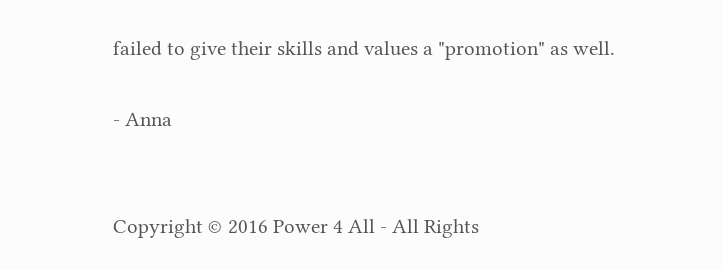failed to give their skills and values a "promotion" as well.

- Anna


Copyright © 2016 Power 4 All - All Rights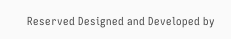Reserved Designed and Developed by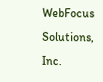WebFocus Solutions, Inc.